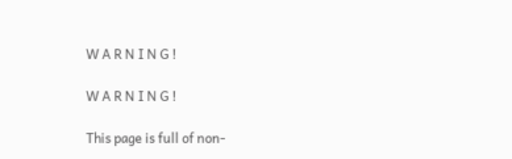W A R N I N G !

W A R N I N G !

This page is full of non-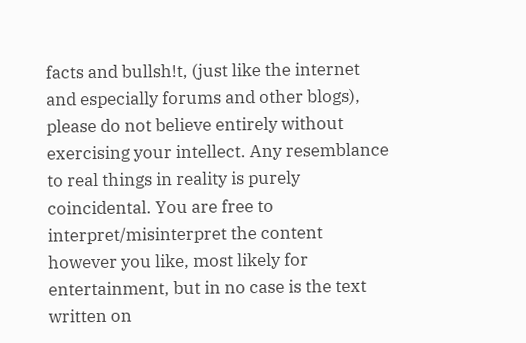facts and bullsh!t, (just like the internet and especially forums and other blogs), please do not believe entirely without exercising your intellect. Any resemblance to real things in reality is purely coincidental. You are free to interpret/misinterpret the content however you like, most likely for entertainment, but in no case is the text written on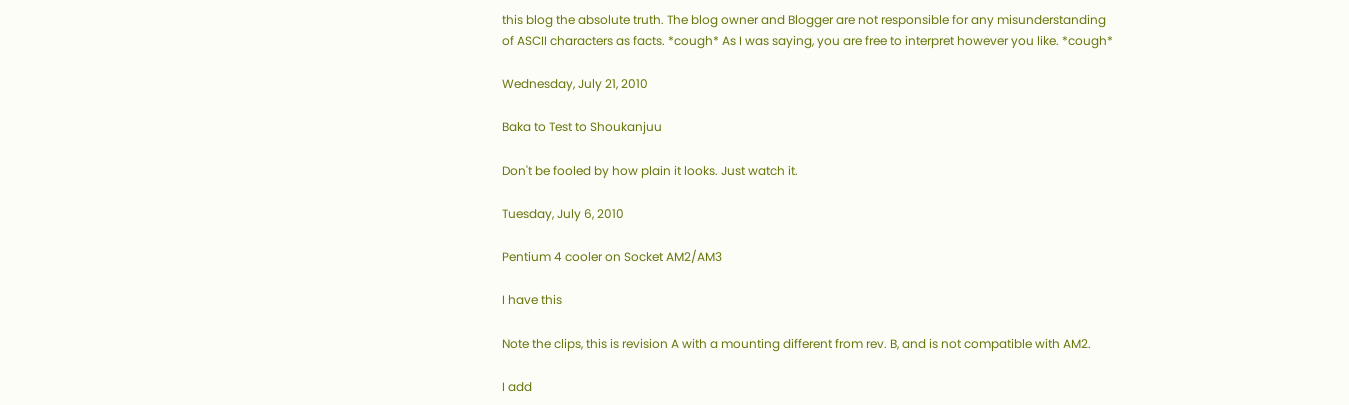this blog the absolute truth. The blog owner and Blogger are not responsible for any misunderstanding of ASCII characters as facts. *cough* As I was saying, you are free to interpret however you like. *cough*

Wednesday, July 21, 2010

Baka to Test to Shoukanjuu

Don't be fooled by how plain it looks. Just watch it.

Tuesday, July 6, 2010

Pentium 4 cooler on Socket AM2/AM3

I have this

Note the clips, this is revision A with a mounting different from rev. B, and is not compatible with AM2.

I add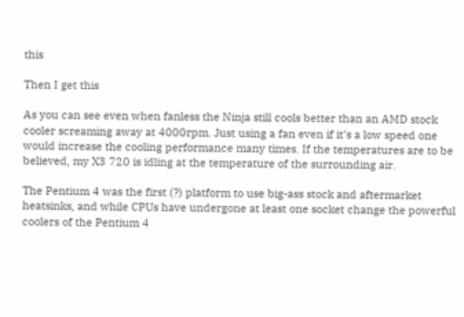this

Then I get this

As you can see even when fanless the Ninja still cools better than an AMD stock cooler screaming away at 4000rpm. Just using a fan even if it's a low speed one would increase the cooling performance many times. If the temperatures are to be believed, my X3 720 is idling at the temperature of the surrounding air.

The Pentium 4 was the first (?) platform to use big-ass stock and aftermarket heatsinks, and while CPUs have undergone at least one socket change the powerful coolers of the Pentium 4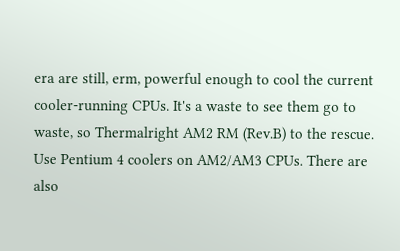era are still, erm, powerful enough to cool the current cooler-running CPUs. It's a waste to see them go to waste, so Thermalright AM2 RM (Rev.B) to the rescue. Use Pentium 4 coolers on AM2/AM3 CPUs. There are also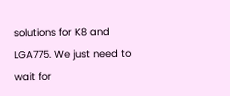solutions for K8 and LGA775. We just need to wait for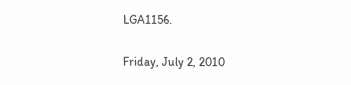LGA1156.

Friday, July 2, 2010